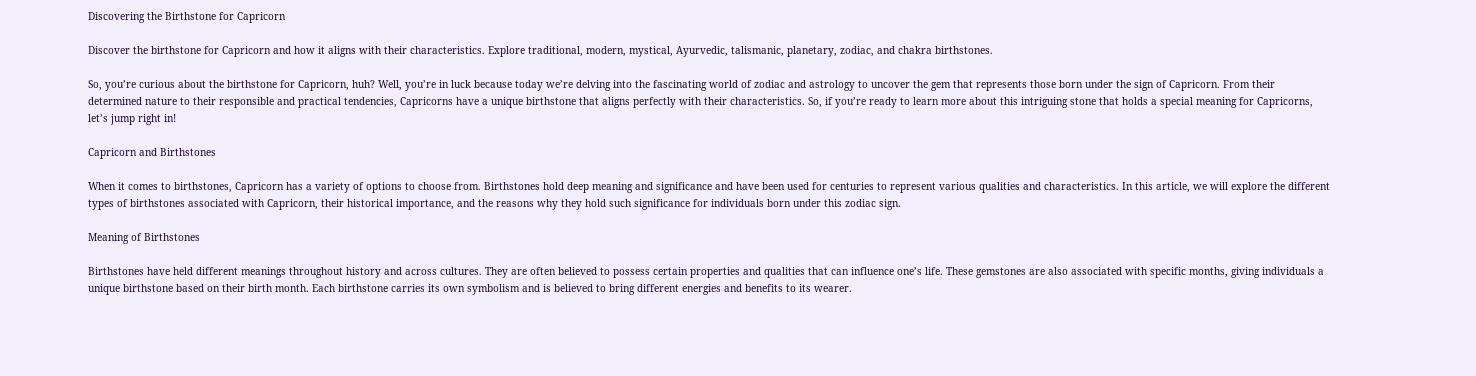Discovering the Birthstone for Capricorn

Discover the birthstone for Capricorn and how it aligns with their characteristics. Explore traditional, modern, mystical, Ayurvedic, talismanic, planetary, zodiac, and chakra birthstones.

So, you’re curious about the birthstone for Capricorn, huh? Well, you’re in luck because today we’re delving into the fascinating world of zodiac and astrology to uncover the gem that represents those born under the sign of Capricorn. From their determined nature to their responsible and practical tendencies, Capricorns have a unique birthstone that aligns perfectly with their characteristics. So, if you’re ready to learn more about this intriguing stone that holds a special meaning for Capricorns, let’s jump right in!

Capricorn and Birthstones

When it comes to birthstones, Capricorn has a variety of options to choose from. Birthstones hold deep meaning and significance and have been used for centuries to represent various qualities and characteristics. In this article, we will explore the different types of birthstones associated with Capricorn, their historical importance, and the reasons why they hold such significance for individuals born under this zodiac sign.

Meaning of Birthstones

Birthstones have held different meanings throughout history and across cultures. They are often believed to possess certain properties and qualities that can influence one’s life. These gemstones are also associated with specific months, giving individuals a unique birthstone based on their birth month. Each birthstone carries its own symbolism and is believed to bring different energies and benefits to its wearer.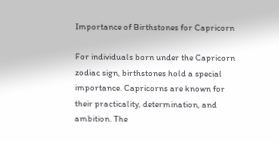Importance of Birthstones for Capricorn

For individuals born under the Capricorn zodiac sign, birthstones hold a special importance. Capricorns are known for their practicality, determination, and ambition. The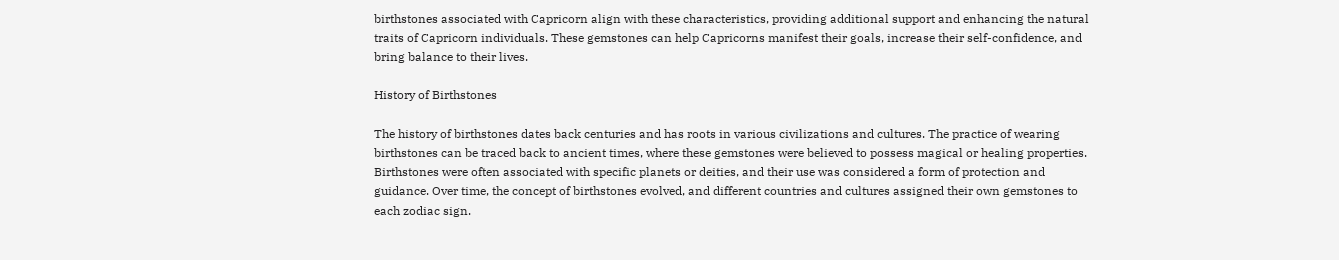birthstones associated with Capricorn align with these characteristics, providing additional support and enhancing the natural traits of Capricorn individuals. These gemstones can help Capricorns manifest their goals, increase their self-confidence, and bring balance to their lives.

History of Birthstones

The history of birthstones dates back centuries and has roots in various civilizations and cultures. The practice of wearing birthstones can be traced back to ancient times, where these gemstones were believed to possess magical or healing properties. Birthstones were often associated with specific planets or deities, and their use was considered a form of protection and guidance. Over time, the concept of birthstones evolved, and different countries and cultures assigned their own gemstones to each zodiac sign.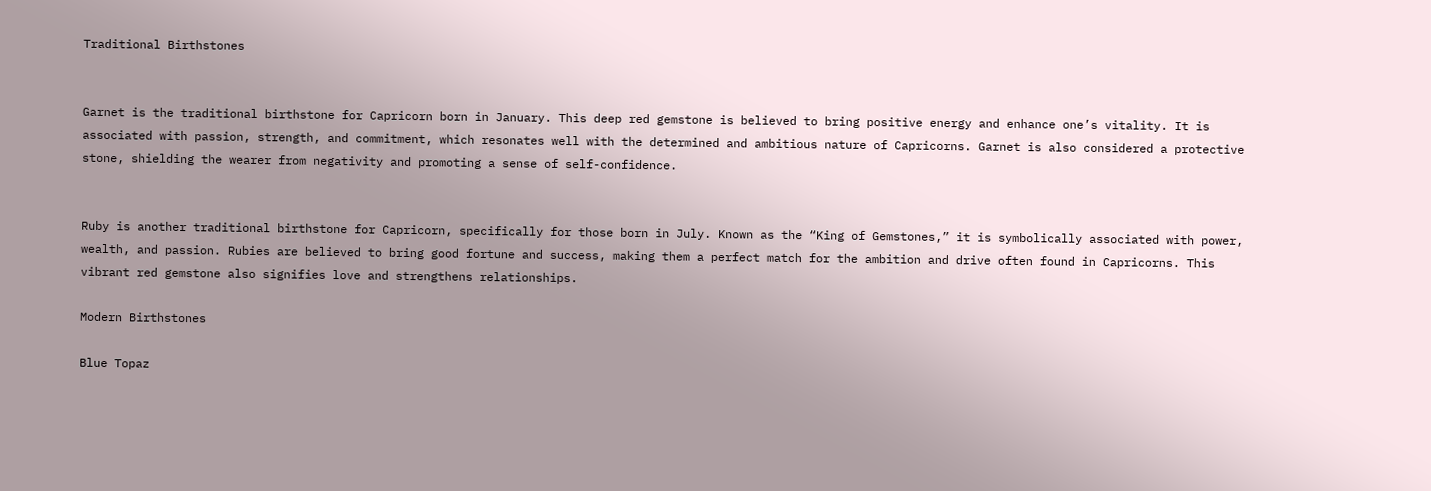Traditional Birthstones


Garnet is the traditional birthstone for Capricorn born in January. This deep red gemstone is believed to bring positive energy and enhance one’s vitality. It is associated with passion, strength, and commitment, which resonates well with the determined and ambitious nature of Capricorns. Garnet is also considered a protective stone, shielding the wearer from negativity and promoting a sense of self-confidence.


Ruby is another traditional birthstone for Capricorn, specifically for those born in July. Known as the “King of Gemstones,” it is symbolically associated with power, wealth, and passion. Rubies are believed to bring good fortune and success, making them a perfect match for the ambition and drive often found in Capricorns. This vibrant red gemstone also signifies love and strengthens relationships.

Modern Birthstones

Blue Topaz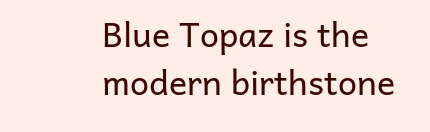Blue Topaz is the modern birthstone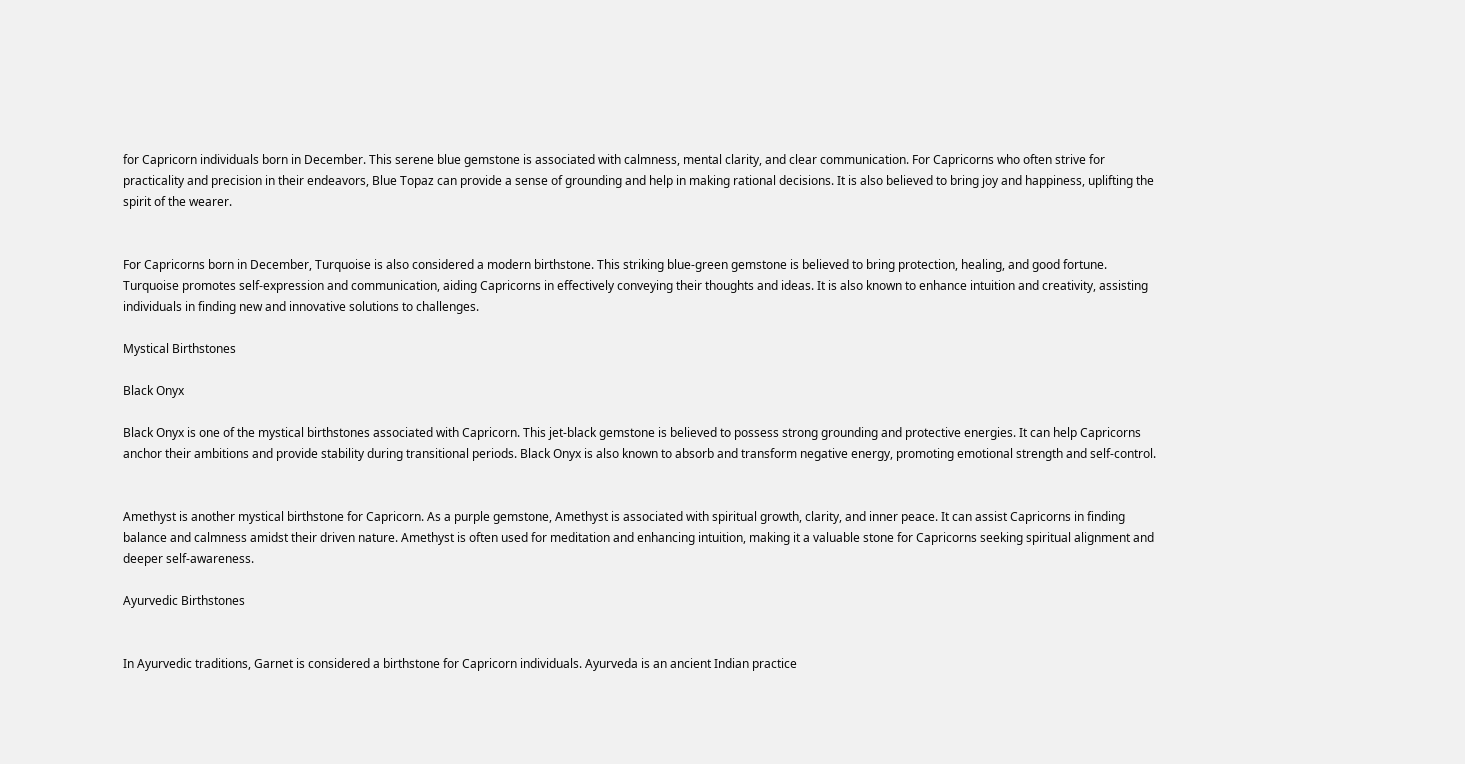for Capricorn individuals born in December. This serene blue gemstone is associated with calmness, mental clarity, and clear communication. For Capricorns who often strive for practicality and precision in their endeavors, Blue Topaz can provide a sense of grounding and help in making rational decisions. It is also believed to bring joy and happiness, uplifting the spirit of the wearer.


For Capricorns born in December, Turquoise is also considered a modern birthstone. This striking blue-green gemstone is believed to bring protection, healing, and good fortune. Turquoise promotes self-expression and communication, aiding Capricorns in effectively conveying their thoughts and ideas. It is also known to enhance intuition and creativity, assisting individuals in finding new and innovative solutions to challenges.

Mystical Birthstones

Black Onyx

Black Onyx is one of the mystical birthstones associated with Capricorn. This jet-black gemstone is believed to possess strong grounding and protective energies. It can help Capricorns anchor their ambitions and provide stability during transitional periods. Black Onyx is also known to absorb and transform negative energy, promoting emotional strength and self-control.


Amethyst is another mystical birthstone for Capricorn. As a purple gemstone, Amethyst is associated with spiritual growth, clarity, and inner peace. It can assist Capricorns in finding balance and calmness amidst their driven nature. Amethyst is often used for meditation and enhancing intuition, making it a valuable stone for Capricorns seeking spiritual alignment and deeper self-awareness.

Ayurvedic Birthstones


In Ayurvedic traditions, Garnet is considered a birthstone for Capricorn individuals. Ayurveda is an ancient Indian practice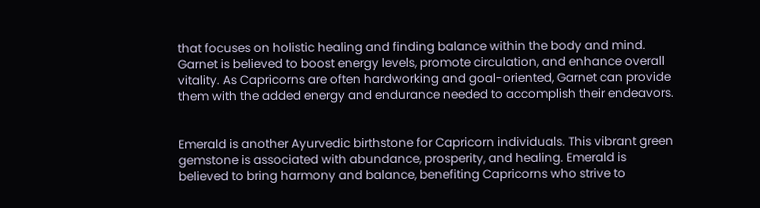that focuses on holistic healing and finding balance within the body and mind. Garnet is believed to boost energy levels, promote circulation, and enhance overall vitality. As Capricorns are often hardworking and goal-oriented, Garnet can provide them with the added energy and endurance needed to accomplish their endeavors.


Emerald is another Ayurvedic birthstone for Capricorn individuals. This vibrant green gemstone is associated with abundance, prosperity, and healing. Emerald is believed to bring harmony and balance, benefiting Capricorns who strive to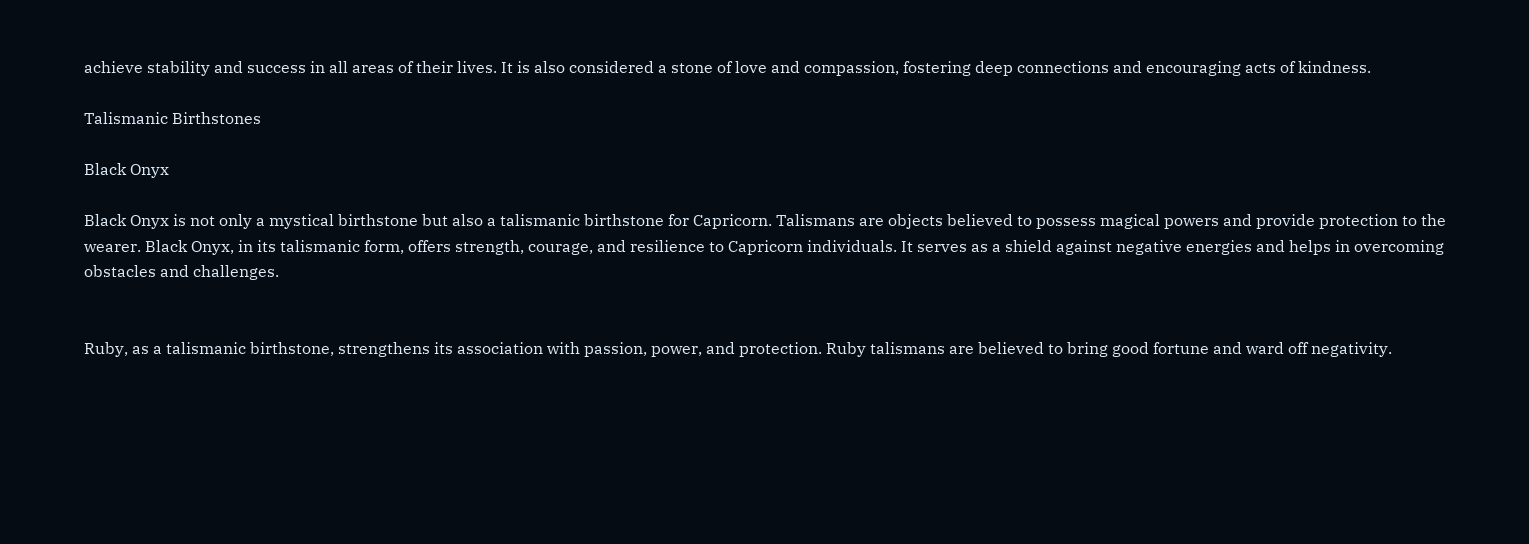achieve stability and success in all areas of their lives. It is also considered a stone of love and compassion, fostering deep connections and encouraging acts of kindness.

Talismanic Birthstones

Black Onyx

Black Onyx is not only a mystical birthstone but also a talismanic birthstone for Capricorn. Talismans are objects believed to possess magical powers and provide protection to the wearer. Black Onyx, in its talismanic form, offers strength, courage, and resilience to Capricorn individuals. It serves as a shield against negative energies and helps in overcoming obstacles and challenges.


Ruby, as a talismanic birthstone, strengthens its association with passion, power, and protection. Ruby talismans are believed to bring good fortune and ward off negativity.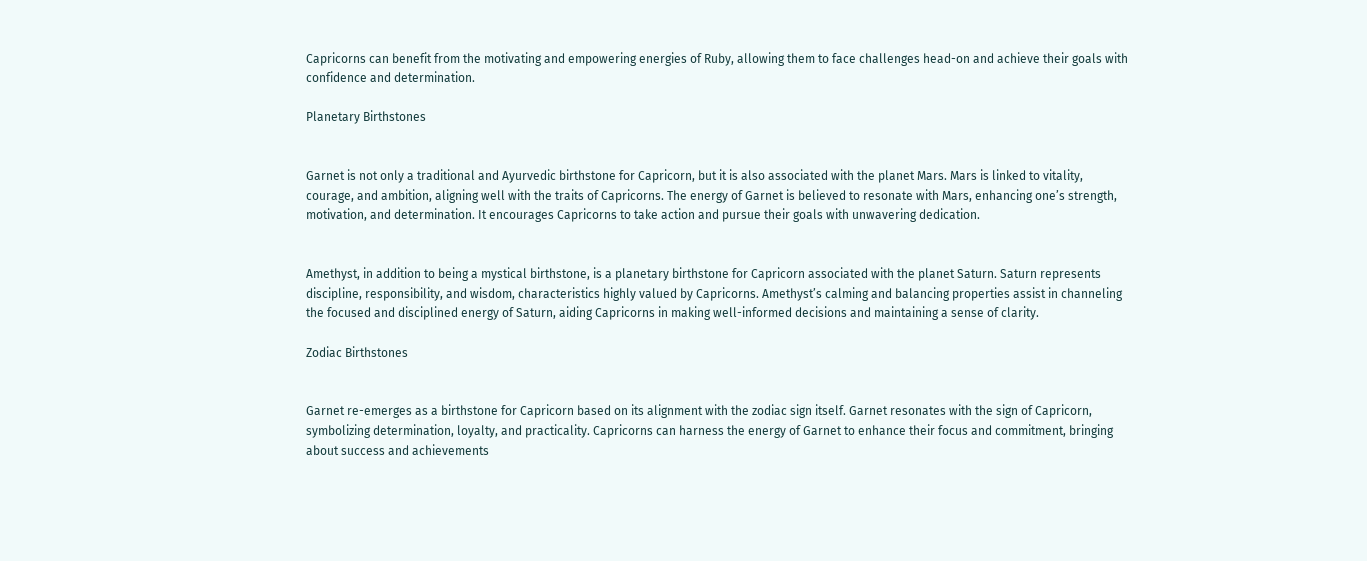Capricorns can benefit from the motivating and empowering energies of Ruby, allowing them to face challenges head-on and achieve their goals with confidence and determination.

Planetary Birthstones


Garnet is not only a traditional and Ayurvedic birthstone for Capricorn, but it is also associated with the planet Mars. Mars is linked to vitality, courage, and ambition, aligning well with the traits of Capricorns. The energy of Garnet is believed to resonate with Mars, enhancing one’s strength, motivation, and determination. It encourages Capricorns to take action and pursue their goals with unwavering dedication.


Amethyst, in addition to being a mystical birthstone, is a planetary birthstone for Capricorn associated with the planet Saturn. Saturn represents discipline, responsibility, and wisdom, characteristics highly valued by Capricorns. Amethyst’s calming and balancing properties assist in channeling the focused and disciplined energy of Saturn, aiding Capricorns in making well-informed decisions and maintaining a sense of clarity.

Zodiac Birthstones


Garnet re-emerges as a birthstone for Capricorn based on its alignment with the zodiac sign itself. Garnet resonates with the sign of Capricorn, symbolizing determination, loyalty, and practicality. Capricorns can harness the energy of Garnet to enhance their focus and commitment, bringing about success and achievements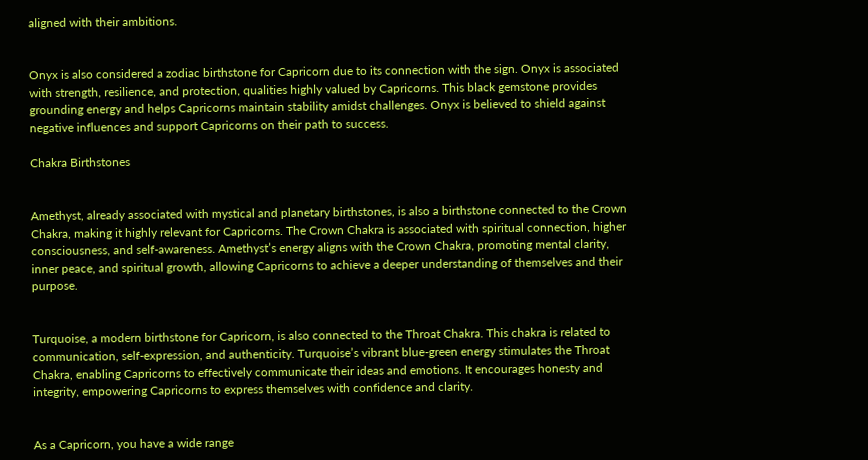aligned with their ambitions.


Onyx is also considered a zodiac birthstone for Capricorn due to its connection with the sign. Onyx is associated with strength, resilience, and protection, qualities highly valued by Capricorns. This black gemstone provides grounding energy and helps Capricorns maintain stability amidst challenges. Onyx is believed to shield against negative influences and support Capricorns on their path to success.

Chakra Birthstones


Amethyst, already associated with mystical and planetary birthstones, is also a birthstone connected to the Crown Chakra, making it highly relevant for Capricorns. The Crown Chakra is associated with spiritual connection, higher consciousness, and self-awareness. Amethyst’s energy aligns with the Crown Chakra, promoting mental clarity, inner peace, and spiritual growth, allowing Capricorns to achieve a deeper understanding of themselves and their purpose.


Turquoise, a modern birthstone for Capricorn, is also connected to the Throat Chakra. This chakra is related to communication, self-expression, and authenticity. Turquoise’s vibrant blue-green energy stimulates the Throat Chakra, enabling Capricorns to effectively communicate their ideas and emotions. It encourages honesty and integrity, empowering Capricorns to express themselves with confidence and clarity.


As a Capricorn, you have a wide range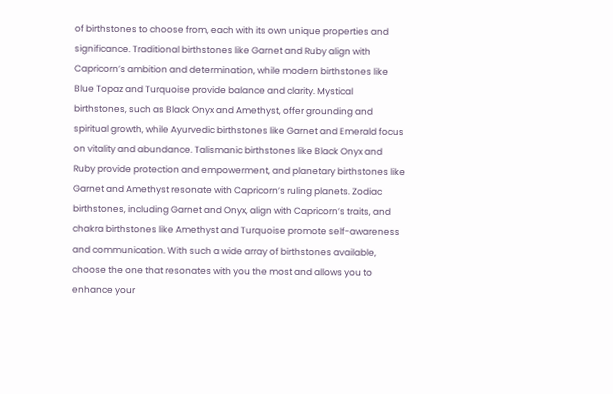of birthstones to choose from, each with its own unique properties and significance. Traditional birthstones like Garnet and Ruby align with Capricorn’s ambition and determination, while modern birthstones like Blue Topaz and Turquoise provide balance and clarity. Mystical birthstones, such as Black Onyx and Amethyst, offer grounding and spiritual growth, while Ayurvedic birthstones like Garnet and Emerald focus on vitality and abundance. Talismanic birthstones like Black Onyx and Ruby provide protection and empowerment, and planetary birthstones like Garnet and Amethyst resonate with Capricorn’s ruling planets. Zodiac birthstones, including Garnet and Onyx, align with Capricorn’s traits, and chakra birthstones like Amethyst and Turquoise promote self-awareness and communication. With such a wide array of birthstones available, choose the one that resonates with you the most and allows you to enhance your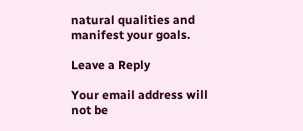natural qualities and manifest your goals.

Leave a Reply

Your email address will not be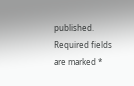published. Required fields are marked *